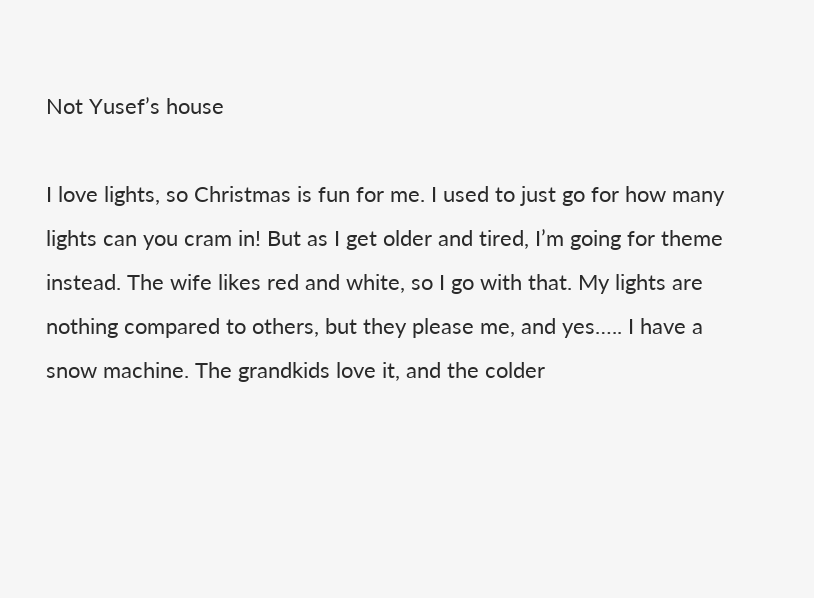Not Yusef’s house

I love lights, so Christmas is fun for me. I used to just go for how many lights can you cram in! But as I get older and tired, I’m going for theme instead. The wife likes red and white, so I go with that. My lights are nothing compared to others, but they please me, and yes….. I have a snow machine. The grandkids love it, and the colder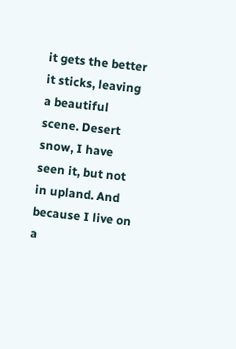it gets the better it sticks, leaving a beautiful scene. Desert snow, I have seen it, but not in upland. And because I live on a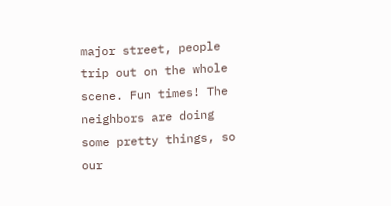major street, people trip out on the whole scene. Fun times! The neighbors are doing some pretty things, so our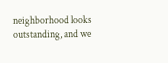neighborhood looks outstanding, and we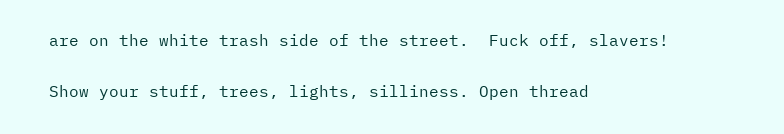are on the white trash side of the street.  Fuck off, slavers!

Show your stuff, trees, lights, silliness. Open thread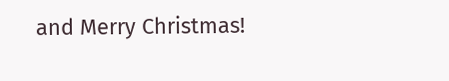and Merry Christmas!